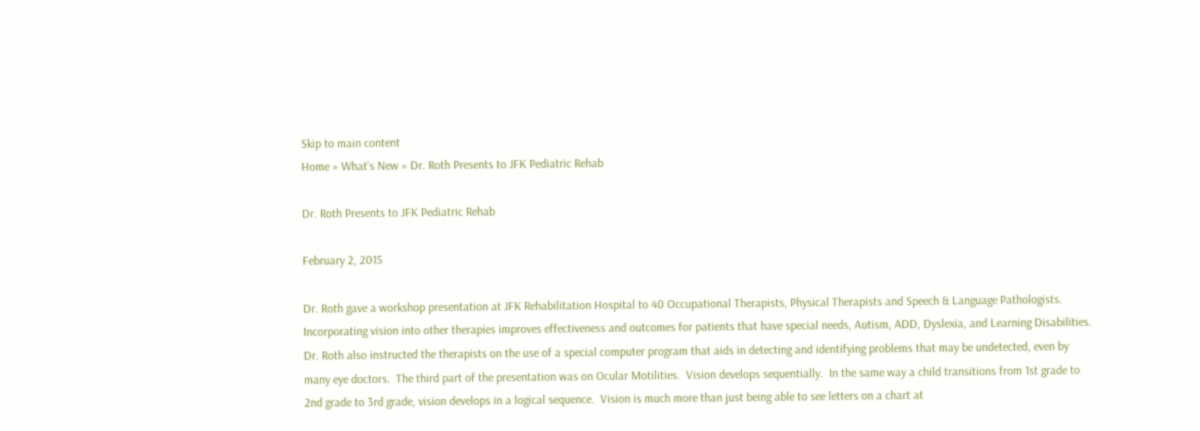Skip to main content
Home » What’s New » Dr. Roth Presents to JFK Pediatric Rehab

Dr. Roth Presents to JFK Pediatric Rehab

February 2, 2015

Dr. Roth gave a workshop presentation at JFK Rehabilitation Hospital to 40 Occupational Therapists, Physical Therapists and Speech & Language Pathologists.  Incorporating vision into other therapies improves effectiveness and outcomes for patients that have special needs, Autism, ADD, Dyslexia, and Learning Disabilities.  Dr. Roth also instructed the therapists on the use of a special computer program that aids in detecting and identifying problems that may be undetected, even by many eye doctors.  The third part of the presentation was on Ocular Motilities.  Vision develops sequentially.  In the same way a child transitions from 1st grade to 2nd grade to 3rd grade, vision develops in a logical sequence.  Vision is much more than just being able to see letters on a chart at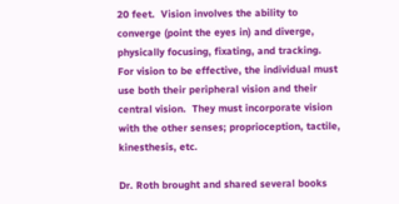20 feet.  Vision involves the ability to converge (point the eyes in) and diverge, physically focusing, fixating, and tracking.  For vision to be effective, the individual must use both their peripheral vision and their central vision.  They must incorporate vision with the other senses; proprioception, tactile, kinesthesis, etc.

Dr. Roth brought and shared several books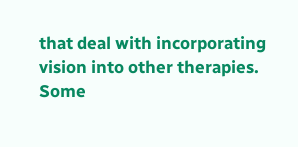that deal with incorporating vision into other therapies.  Some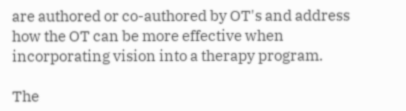are authored or co-authored by OT's and address how the OT can be more effective when incorporating vision into a therapy program.

The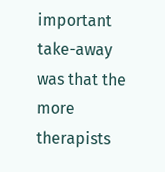important take-away was that the more therapists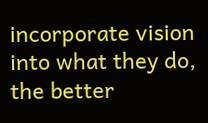incorporate vision into what they do, the better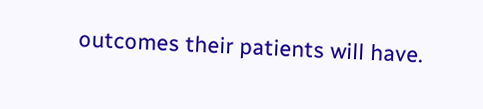outcomes their patients will have.